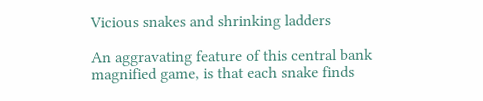Vicious snakes and shrinking ladders

An aggravating feature of this central bank magnified game, is that each snake finds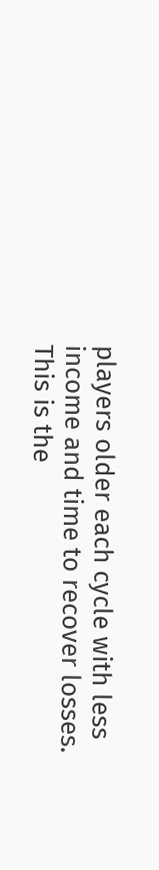players older each cycle with less income and time to recover losses. This is the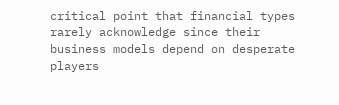critical point that financial types rarely acknowledge since their business models depend on desperate players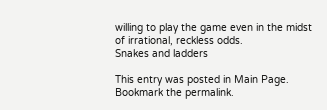willing to play the game even in the midst of irrational, reckless odds.
Snakes and ladders

This entry was posted in Main Page. Bookmark the permalink.